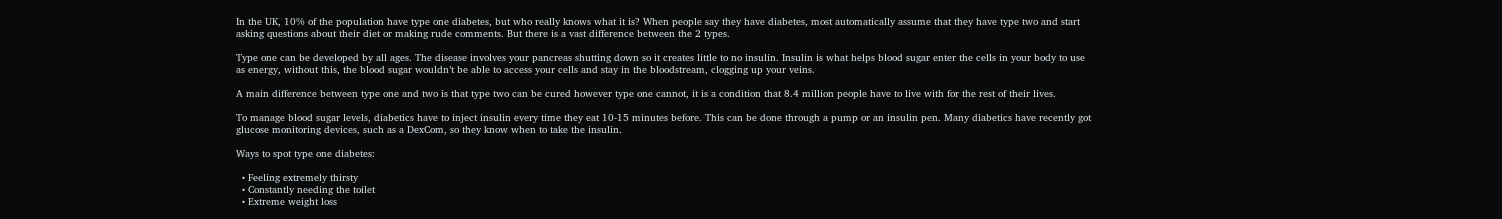In the UK, 10% of the population have type one diabetes, but who really knows what it is? When people say they have diabetes, most automatically assume that they have type two and start asking questions about their diet or making rude comments. But there is a vast difference between the 2 types.

Type one can be developed by all ages. The disease involves your pancreas shutting down so it creates little to no insulin. Insulin is what helps blood sugar enter the cells in your body to use as energy, without this, the blood sugar wouldn’t be able to access your cells and stay in the bloodstream, clogging up your veins.

A main difference between type one and two is that type two can be cured however type one cannot, it is a condition that 8.4 million people have to live with for the rest of their lives.

To manage blood sugar levels, diabetics have to inject insulin every time they eat 10-15 minutes before. This can be done through a pump or an insulin pen. Many diabetics have recently got glucose monitoring devices, such as a DexCom, so they know when to take the insulin.

Ways to spot type one diabetes:

  • Feeling extremely thirsty
  • Constantly needing the toilet
  • Extreme weight loss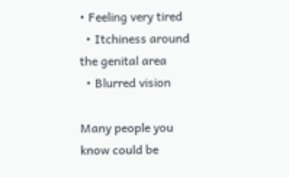• Feeling very tired
  • Itchiness around the genital area
  • Blurred vision

Many people you know could be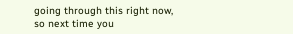going through this right now, so next time you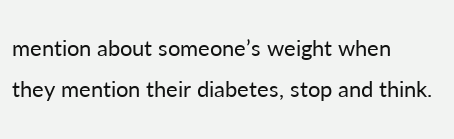mention about someone’s weight when they mention their diabetes, stop and think.